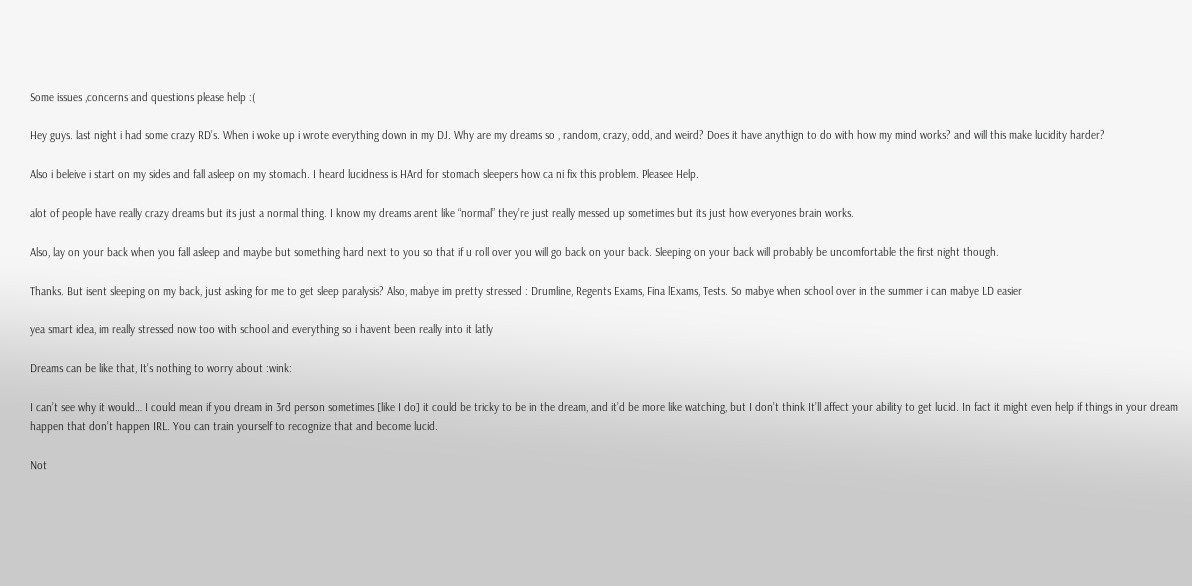Some issues ,concerns and questions please help :(

Hey guys. last night i had some crazy RD’s. When i woke up i wrote everything down in my DJ. Why are my dreams so , random, crazy, odd, and weird? Does it have anythign to do with how my mind works? and will this make lucidity harder?

Also i beleive i start on my sides and fall asleep on my stomach. I heard lucidness is HArd for stomach sleepers how ca ni fix this problem. Pleasee Help.

alot of people have really crazy dreams but its just a normal thing. I know my dreams arent like “normal” they’re just really messed up sometimes but its just how everyones brain works.

Also, lay on your back when you fall asleep and maybe but something hard next to you so that if u roll over you will go back on your back. Sleeping on your back will probably be uncomfortable the first night though.

Thanks. But isent sleeping on my back, just asking for me to get sleep paralysis? Also, mabye im pretty stressed : Drumline, Regents Exams, Fina lExams, Tests. So mabye when school over in the summer i can mabye LD easier

yea smart idea, im really stressed now too with school and everything so i havent been really into it latly

Dreams can be like that, It’s nothing to worry about :wink:

I can’t see why it would… I could mean if you dream in 3rd person sometimes [like I do] it could be tricky to be in the dream, and it’d be more like watching, but I don’t think It’ll affect your ability to get lucid. In fact it might even help if things in your dream happen that don’t happen IRL. You can train yourself to recognize that and become lucid.

Not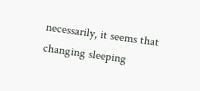necessarily, it seems that changing sleeping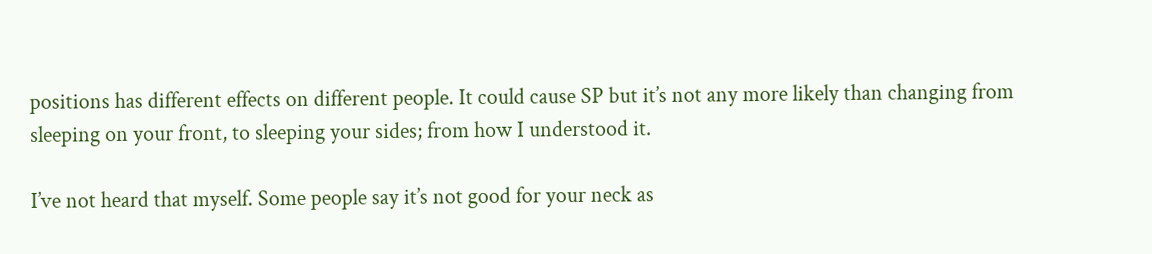positions has different effects on different people. It could cause SP but it’s not any more likely than changing from sleeping on your front, to sleeping your sides; from how I understood it.

I’ve not heard that myself. Some people say it’s not good for your neck as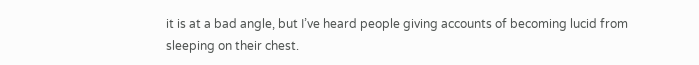it is at a bad angle, but I’ve heard people giving accounts of becoming lucid from sleeping on their chest.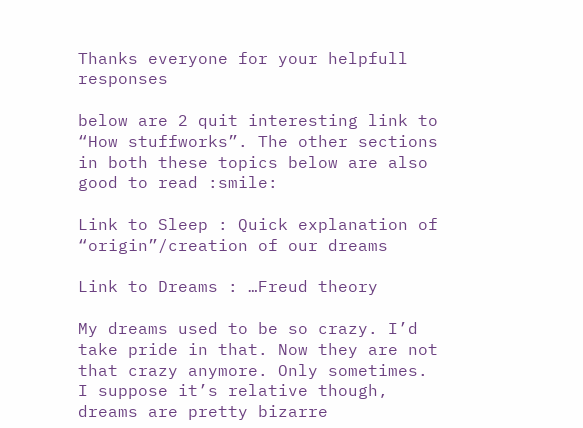Thanks everyone for your helpfull responses

below are 2 quit interesting link to “How stuffworks”. The other sections in both these topics below are also good to read :smile:

Link to Sleep : Quick explanation of “origin”/creation of our dreams

Link to Dreams : …Freud theory

My dreams used to be so crazy. I’d take pride in that. Now they are not that crazy anymore. Only sometimes. I suppose it’s relative though, dreams are pretty bizarre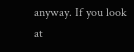anyway. If you look at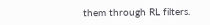them through RL filters.